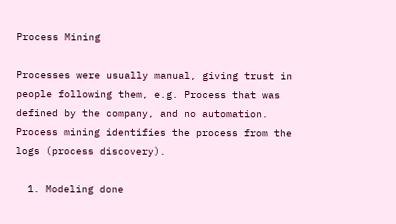Process Mining

Processes were usually manual, giving trust in people following them, e.g. Process that was defined by the company, and no automation. Process mining identifies the process from the logs (process discovery).

  1. Modeling done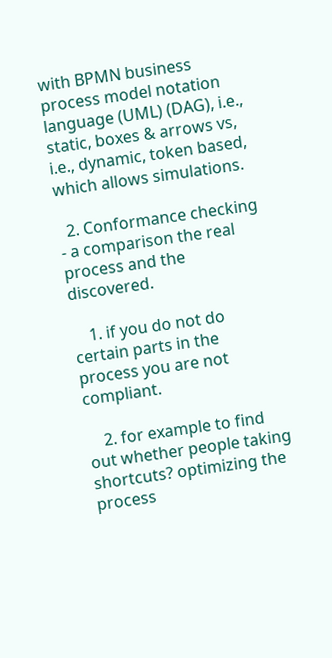with BPMN business process model notation language (UML) (DAG), i.e., static, boxes & arrows vs, i.e., dynamic, token based, which allows simulations.

  2. Conformance checking - a comparison the real process and the discovered.

    1. if you do not do certain parts in the process you are not compliant.

    2. for example to find out whether people taking shortcuts? optimizing the process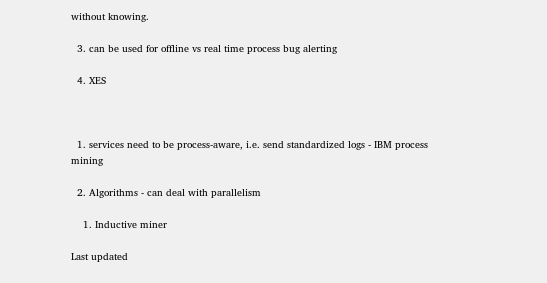without knowing.

  3. can be used for offline vs real time process bug alerting

  4. XES



  1. services need to be process-aware, i.e. send standardized logs - IBM process mining

  2. Algorithms - can deal with parallelism

    1. Inductive miner

Last updated